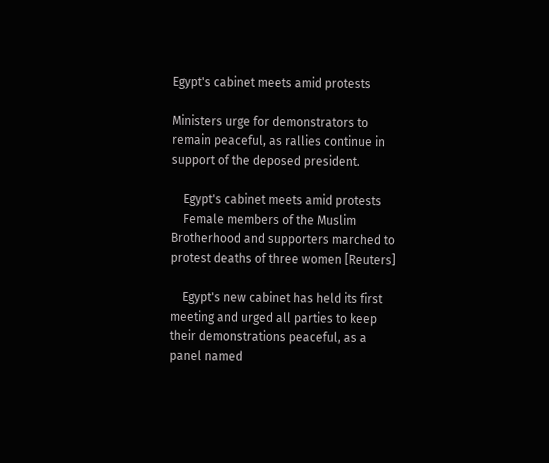Egypt's cabinet meets amid protests

Ministers urge for demonstrators to remain peaceful, as rallies continue in support of the deposed president.

    Egypt's cabinet meets amid protests
    Female members of the Muslim Brotherhood and supporters marched to protest deaths of three women [Reuters]

    Egypt's new cabinet has held its first meeting and urged all parties to keep their demonstrations peaceful, as a panel named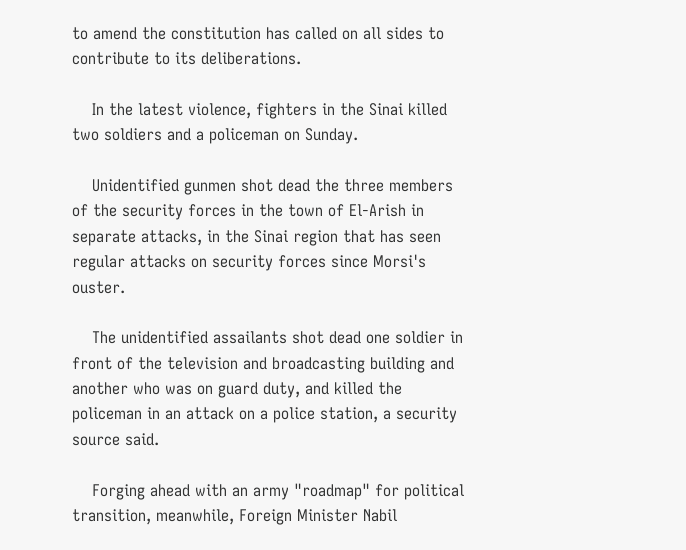to amend the constitution has called on all sides to contribute to its deliberations.

    In the latest violence, fighters in the Sinai killed two soldiers and a policeman on Sunday.

    Unidentified gunmen shot dead the three members of the security forces in the town of El-Arish in separate attacks, in the Sinai region that has seen regular attacks on security forces since Morsi's ouster.

    The unidentified assailants shot dead one soldier in front of the television and broadcasting building and another who was on guard duty, and killed the policeman in an attack on a police station, a security source said.

    Forging ahead with an army "roadmap" for political transition, meanwhile, Foreign Minister Nabil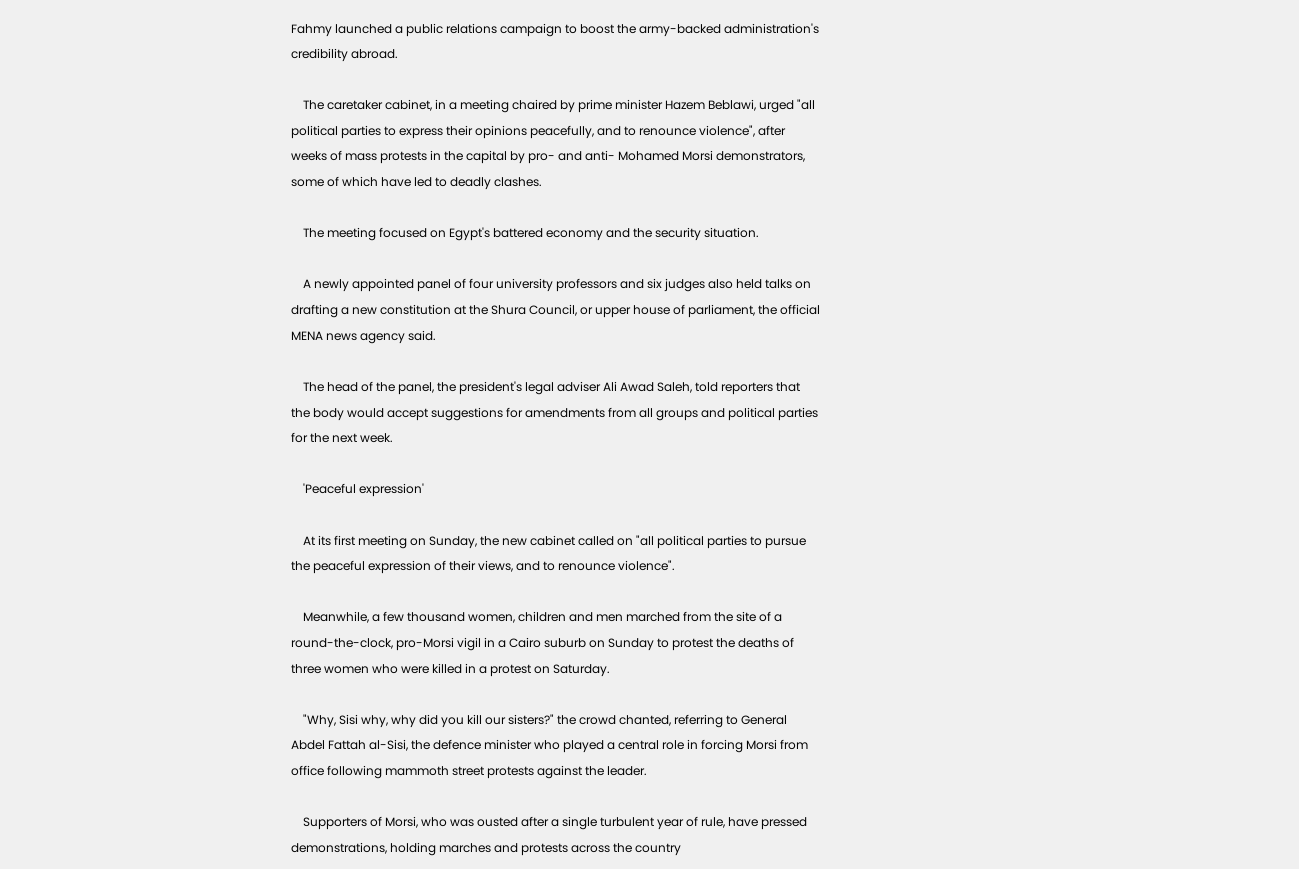Fahmy launched a public relations campaign to boost the army-backed administration's credibility abroad.

    The caretaker cabinet, in a meeting chaired by prime minister Hazem Beblawi, urged "all political parties to express their opinions peacefully, and to renounce violence", after weeks of mass protests in the capital by pro- and anti- Mohamed Morsi demonstrators, some of which have led to deadly clashes.

    The meeting focused on Egypt's battered economy and the security situation.

    A newly appointed panel of four university professors and six judges also held talks on drafting a new constitution at the Shura Council, or upper house of parliament, the official MENA news agency said.

    The head of the panel, the president's legal adviser Ali Awad Saleh, told reporters that the body would accept suggestions for amendments from all groups and political parties for the next week.

    'Peaceful expression'

    At its first meeting on Sunday, the new cabinet called on "all political parties to pursue the peaceful expression of their views, and to renounce violence".

    Meanwhile, a few thousand women, children and men marched from the site of a round-the-clock, pro-Morsi vigil in a Cairo suburb on Sunday to protest the deaths of three women who were killed in a protest on Saturday.

    "Why, Sisi why, why did you kill our sisters?" the crowd chanted, referring to General Abdel Fattah al-Sisi, the defence minister who played a central role in forcing Morsi from office following mammoth street protests against the leader.

    Supporters of Morsi, who was ousted after a single turbulent year of rule, have pressed demonstrations, holding marches and protests across the country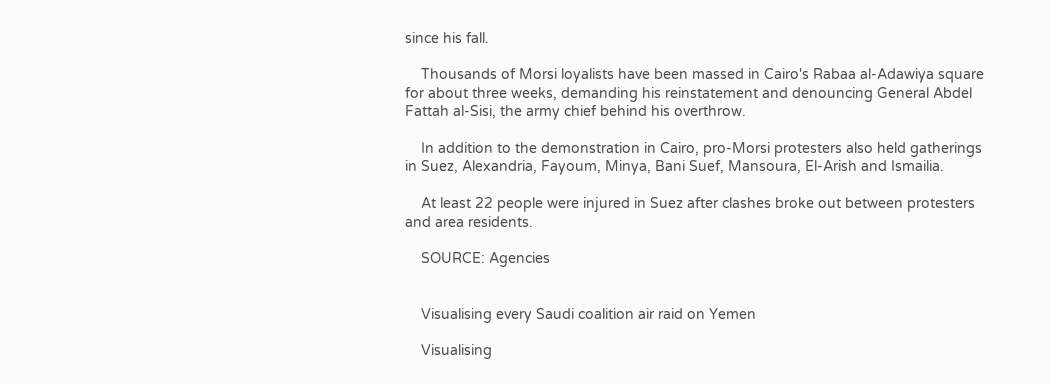since his fall.

    Thousands of Morsi loyalists have been massed in Cairo's Rabaa al-Adawiya square for about three weeks, demanding his reinstatement and denouncing General Abdel Fattah al-Sisi, the army chief behind his overthrow.

    In addition to the demonstration in Cairo, pro-Morsi protesters also held gatherings in Suez, Alexandria, Fayoum, Minya, Bani Suef, Mansoura, El-Arish and Ismailia.

    At least 22 people were injured in Suez after clashes broke out between protesters and area residents.

    SOURCE: Agencies


    Visualising every Saudi coalition air raid on Yemen

    Visualising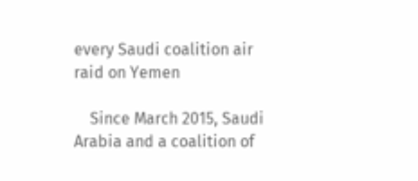every Saudi coalition air raid on Yemen

    Since March 2015, Saudi Arabia and a coalition of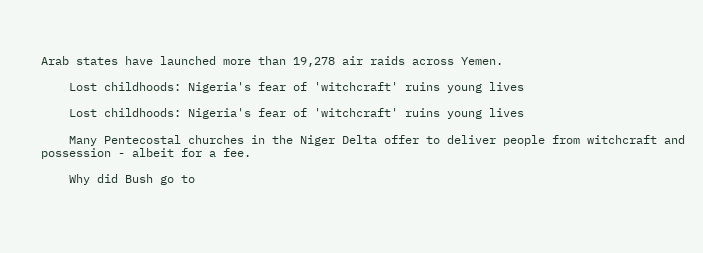Arab states have launched more than 19,278 air raids across Yemen.

    Lost childhoods: Nigeria's fear of 'witchcraft' ruins young lives

    Lost childhoods: Nigeria's fear of 'witchcraft' ruins young lives

    Many Pentecostal churches in the Niger Delta offer to deliver people from witchcraft and possession - albeit for a fee.

    Why did Bush go to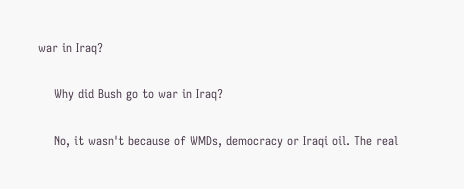war in Iraq?

    Why did Bush go to war in Iraq?

    No, it wasn't because of WMDs, democracy or Iraqi oil. The real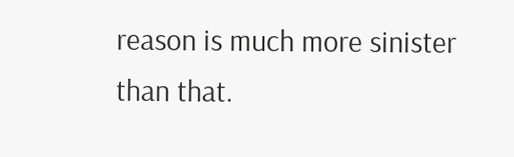reason is much more sinister than that.